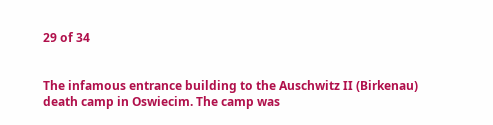29 of 34


The infamous entrance building to the Auschwitz II (Birkenau) death camp in Oswiecim. The camp was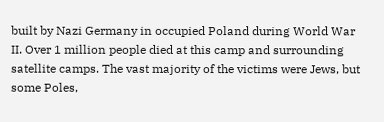built by Nazi Germany in occupied Poland during World War II. Over 1 million people died at this camp and surrounding satellite camps. The vast majority of the victims were Jews, but some Poles,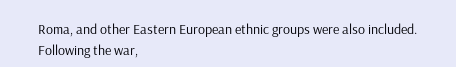Roma, and other Eastern European ethnic groups were also included. Following the war,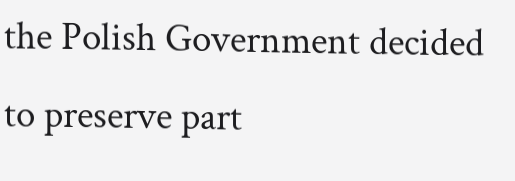the Polish Government decided to preserve part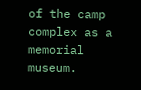of the camp complex as a memorial museum.